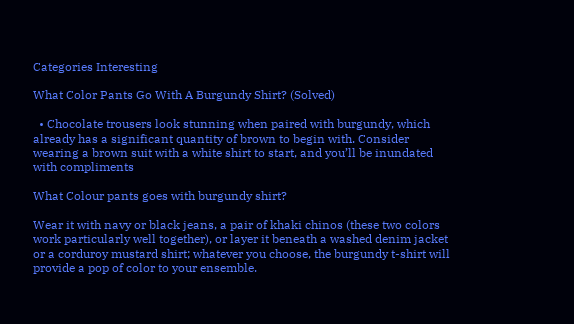Categories Interesting

What Color Pants Go With A Burgundy Shirt? (Solved)

  • Chocolate trousers look stunning when paired with burgundy, which already has a significant quantity of brown to begin with. Consider wearing a brown suit with a white shirt to start, and you’ll be inundated with compliments

What Colour pants goes with burgundy shirt?

Wear it with navy or black jeans, a pair of khaki chinos (these two colors work particularly well together), or layer it beneath a washed denim jacket or a corduroy mustard shirt; whatever you choose, the burgundy t-shirt will provide a pop of color to your ensemble.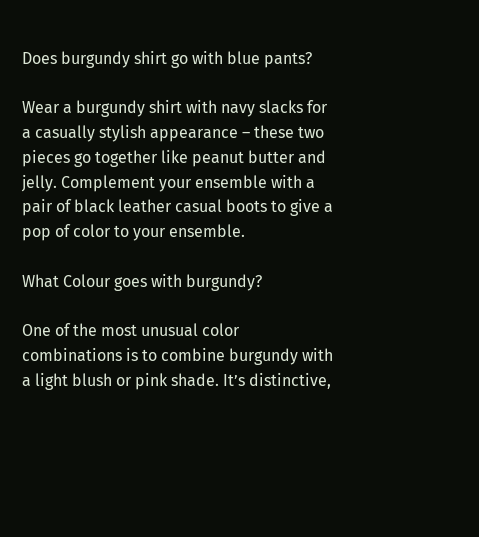Does burgundy shirt go with blue pants?

Wear a burgundy shirt with navy slacks for a casually stylish appearance – these two pieces go together like peanut butter and jelly. Complement your ensemble with a pair of black leather casual boots to give a pop of color to your ensemble.

What Colour goes with burgundy?

One of the most unusual color combinations is to combine burgundy with a light blush or pink shade. It’s distinctive,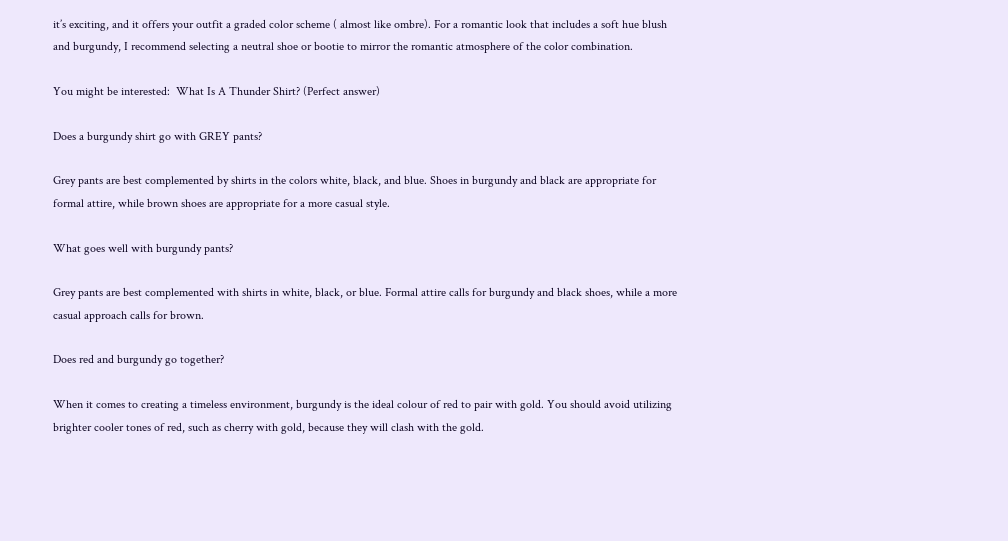it’s exciting, and it offers your outfit a graded color scheme ( almost like ombre). For a romantic look that includes a soft hue blush and burgundy, I recommend selecting a neutral shoe or bootie to mirror the romantic atmosphere of the color combination.

You might be interested:  What Is A Thunder Shirt? (Perfect answer)

Does a burgundy shirt go with GREY pants?

Grey pants are best complemented by shirts in the colors white, black, and blue. Shoes in burgundy and black are appropriate for formal attire, while brown shoes are appropriate for a more casual style.

What goes well with burgundy pants?

Grey pants are best complemented with shirts in white, black, or blue. Formal attire calls for burgundy and black shoes, while a more casual approach calls for brown.

Does red and burgundy go together?

When it comes to creating a timeless environment, burgundy is the ideal colour of red to pair with gold. You should avoid utilizing brighter cooler tones of red, such as cherry with gold, because they will clash with the gold.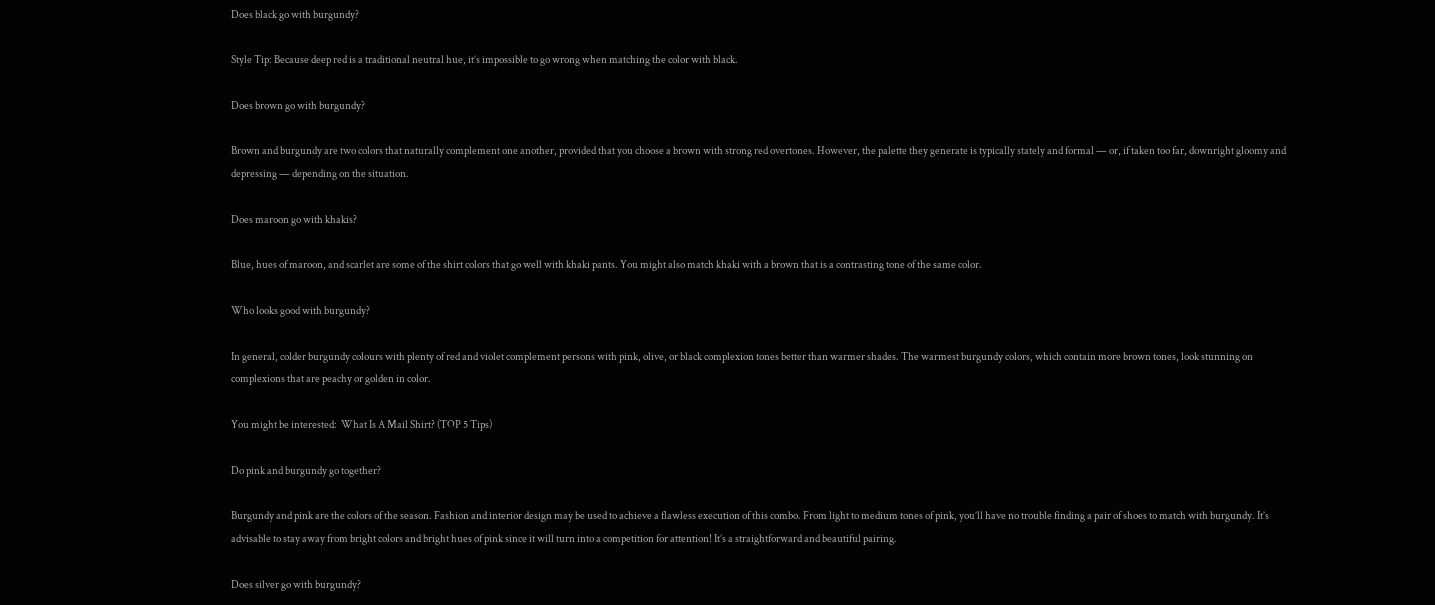Does black go with burgundy?

Style Tip: Because deep red is a traditional neutral hue, it’s impossible to go wrong when matching the color with black.

Does brown go with burgundy?

Brown and burgundy are two colors that naturally complement one another, provided that you choose a brown with strong red overtones. However, the palette they generate is typically stately and formal — or, if taken too far, downright gloomy and depressing — depending on the situation.

Does maroon go with khakis?

Blue, hues of maroon, and scarlet are some of the shirt colors that go well with khaki pants. You might also match khaki with a brown that is a contrasting tone of the same color.

Who looks good with burgundy?

In general, colder burgundy colours with plenty of red and violet complement persons with pink, olive, or black complexion tones better than warmer shades. The warmest burgundy colors, which contain more brown tones, look stunning on complexions that are peachy or golden in color.

You might be interested:  What Is A Mail Shirt? (TOP 5 Tips)

Do pink and burgundy go together?

Burgundy and pink are the colors of the season. Fashion and interior design may be used to achieve a flawless execution of this combo. From light to medium tones of pink, you’ll have no trouble finding a pair of shoes to match with burgundy. It’s advisable to stay away from bright colors and bright hues of pink since it will turn into a competition for attention! It’s a straightforward and beautiful pairing.

Does silver go with burgundy?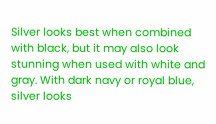Silver looks best when combined with black, but it may also look stunning when used with white and gray. With dark navy or royal blue, silver looks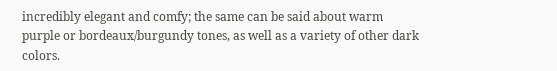incredibly elegant and comfy; the same can be said about warm purple or bordeaux/burgundy tones, as well as a variety of other dark colors.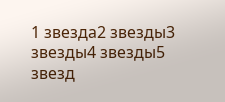1 звезда2 звезды3 звезды4 звезды5 звезд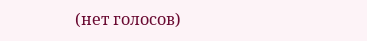(нет голосов)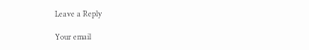Leave a Reply

Your email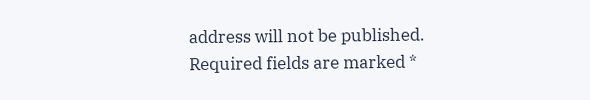address will not be published. Required fields are marked *